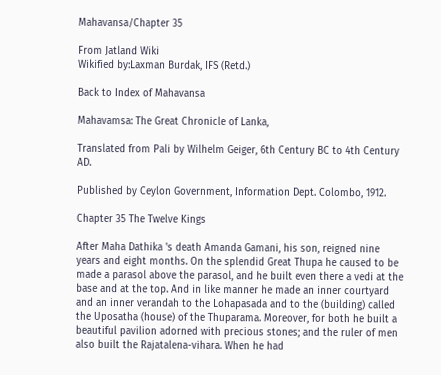Mahavansa/Chapter 35

From Jatland Wiki
Wikified by:Laxman Burdak, IFS (Retd.)

Back to Index of Mahavansa

Mahavamsa: The Great Chronicle of Lanka,

Translated from Pali by Wilhelm Geiger, 6th Century BC to 4th Century AD.

Published by Ceylon Government, Information Dept. Colombo, 1912.

Chapter 35 The Twelve Kings

After Maha Dathika 's death Amanda Gamani, his son, reigned nine years and eight months. On the splendid Great Thupa he caused to be made a parasol above the parasol, and he built even there a vedi at the base and at the top. And in like manner he made an inner courtyard and an inner verandah to the Lohapasada and to the (building) called the Uposatha (house) of the Thuparama. Moreover, for both he built a beautiful pavilion adorned with precious stones; and the ruler of men also built the Rajatalena-vihara. When he had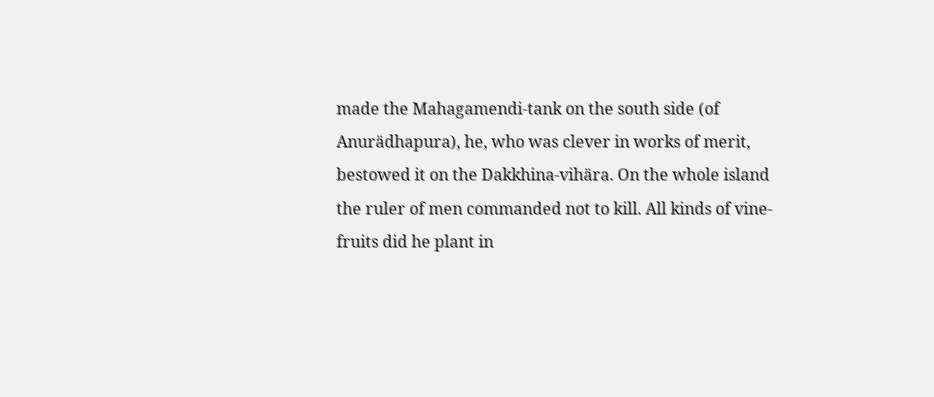made the Mahagamendi-tank on the south side (of Anurädhapura), he, who was clever in works of merit, bestowed it on the Dakkhina-vihära. On the whole island the ruler of men commanded not to kill. All kinds of vine-fruits did he plant in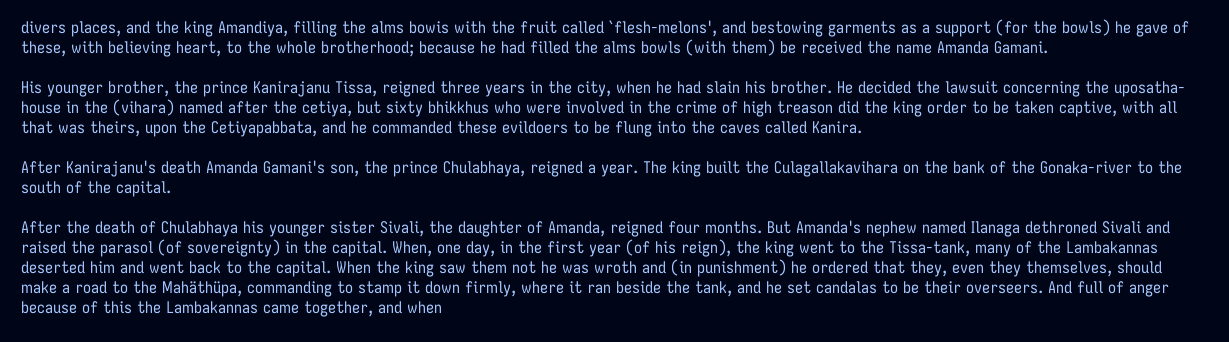divers places, and the king Amandiya, filling the alms bowis with the fruit called `flesh-melons', and bestowing garments as a support (for the bowls) he gave of these, with believing heart, to the whole brotherhood; because he had filled the alms bowls (with them) be received the name Amanda Gamani.

His younger brother, the prince Kanirajanu Tissa, reigned three years in the city, when he had slain his brother. He decided the lawsuit concerning the uposatha-house in the (vihara) named after the cetiya, but sixty bhikkhus who were involved in the crime of high treason did the king order to be taken captive, with all that was theirs, upon the Cetiyapabbata, and he commanded these evildoers to be flung into the caves called Kanira.

After Kanirajanu's death Amanda Gamani's son, the prince Chulabhaya, reigned a year. The king built the Culagallakavihara on the bank of the Gonaka-river to the south of the capital.

After the death of Chulabhaya his younger sister Sivali, the daughter of Amanda, reigned four months. But Amanda's nephew named Ilanaga dethroned Sivali and raised the parasol (of sovereignty) in the capital. When, one day, in the first year (of his reign), the king went to the Tissa-tank, many of the Lambakannas deserted him and went back to the capital. When the king saw them not he was wroth and (in punishment) he ordered that they, even they themselves, should make a road to the Mahäthüpa, commanding to stamp it down firmly, where it ran beside the tank, and he set candalas to be their overseers. And full of anger because of this the Lambakannas came together, and when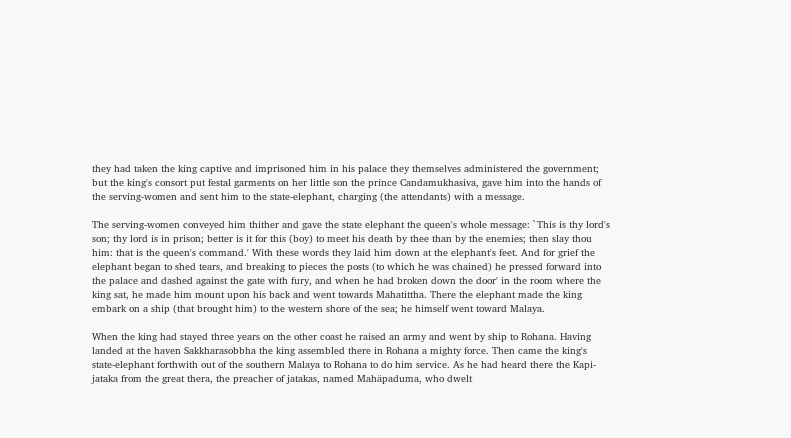they had taken the king captive and imprisoned him in his palace they themselves administered the government; but the king's consort put festal garments on her little son the prince Candamukhasiva, gave him into the hands of the serving-women and sent him to the state-elephant, charging (the attendants) with a message.

The serving-women conveyed him thither and gave the state elephant the queen's whole message: `This is thy lord's son; thy lord is in prison; better is it for this (boy) to meet his death by thee than by the enemies; then slay thou him: that is the queen's command.' With these words they laid him down at the elephant's feet. And for grief the elephant began to shed tears, and breaking to pieces the posts (to which he was chained) he pressed forward into the palace and dashed against the gate with fury, and when he had broken down the door' in the room where the king sat, he made him mount upon his back and went towards Mahatittha. There the elephant made the king embark on a ship (that brought him) to the western shore of the sea; he himself went toward Malaya.

When the king had stayed three years on the other coast he raised an army and went by ship to Rohana. Having landed at the haven Sakkharasobbha the king assembled there in Rohana a mighty force. Then came the king's state-elephant forthwith out of the southern Malaya to Rohana to do him service. As he had heard there the Kapi-jataka from the great thera, the preacher of jatakas, named Mahäpaduma, who dwelt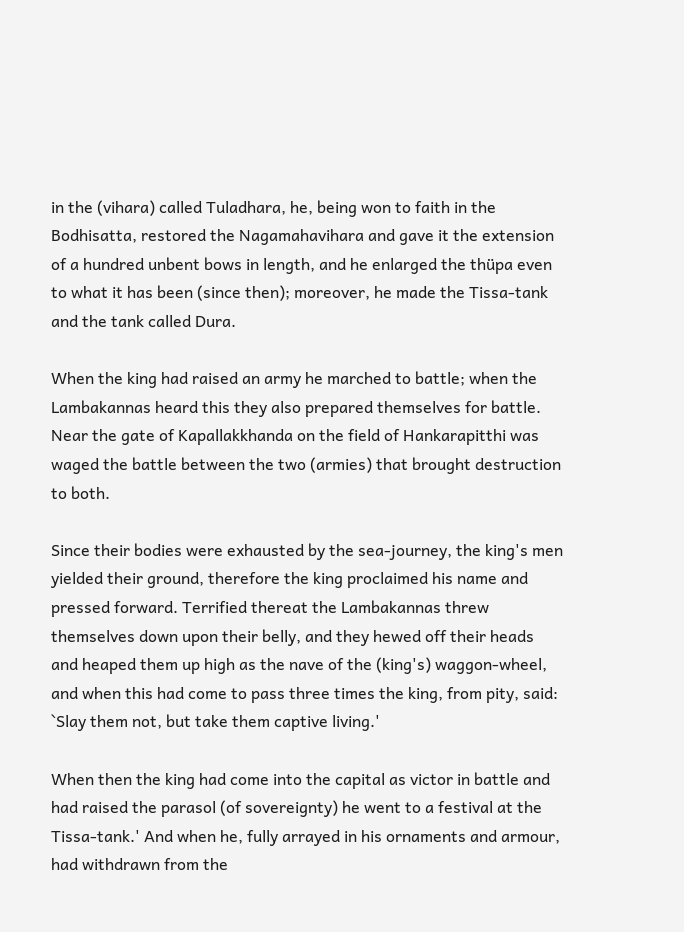in the (vihara) called Tuladhara, he, being won to faith in the Bodhisatta, restored the Nagamahavihara and gave it the extension of a hundred unbent bows in length, and he enlarged the thüpa even to what it has been (since then); moreover, he made the Tissa-tank and the tank called Dura.

When the king had raised an army he marched to battle; when the Lambakannas heard this they also prepared themselves for battle. Near the gate of Kapallakkhanda on the field of Hankarapitthi was waged the battle between the two (armies) that brought destruction to both.

Since their bodies were exhausted by the sea-journey, the king's men yielded their ground, therefore the king proclaimed his name and pressed forward. Terrified thereat the Lambakannas threw themselves down upon their belly, and they hewed off their heads and heaped them up high as the nave of the (king's) waggon-wheel, and when this had come to pass three times the king, from pity, said: `Slay them not, but take them captive living.'

When then the king had come into the capital as victor in battle and had raised the parasol (of sovereignty) he went to a festival at the Tissa-tank.' And when he, fully arrayed in his ornaments and armour, had withdrawn from the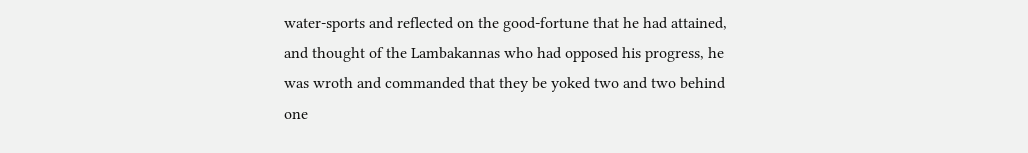water-sports and reflected on the good-fortune that he had attained, and thought of the Lambakannas who had opposed his progress, he was wroth and commanded that they be yoked two and two behind one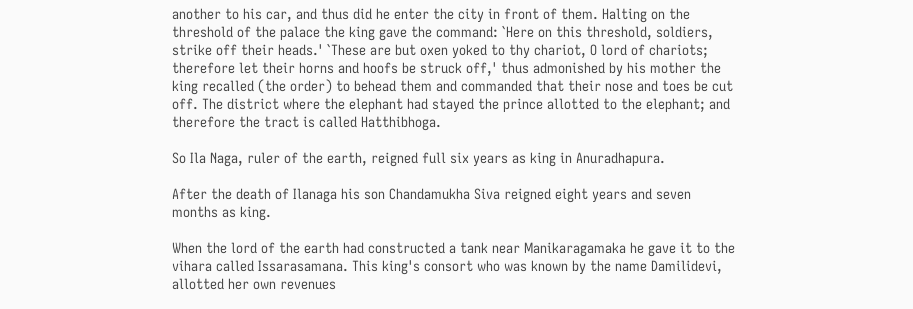another to his car, and thus did he enter the city in front of them. Halting on the threshold of the palace the king gave the command: `Here on this threshold, soldiers, strike off their heads.' `These are but oxen yoked to thy chariot, O lord of chariots; therefore let their horns and hoofs be struck off,' thus admonished by his mother the king recalled (the order) to behead them and commanded that their nose and toes be cut off. The district where the elephant had stayed the prince allotted to the elephant; and therefore the tract is called Hatthibhoga.

So Ila Naga, ruler of the earth, reigned full six years as king in Anuradhapura.

After the death of Ilanaga his son Chandamukha Siva reigned eight years and seven months as king.

When the lord of the earth had constructed a tank near Manikaragamaka he gave it to the vihara called Issarasamana. This king's consort who was known by the name Damilidevi, allotted her own revenues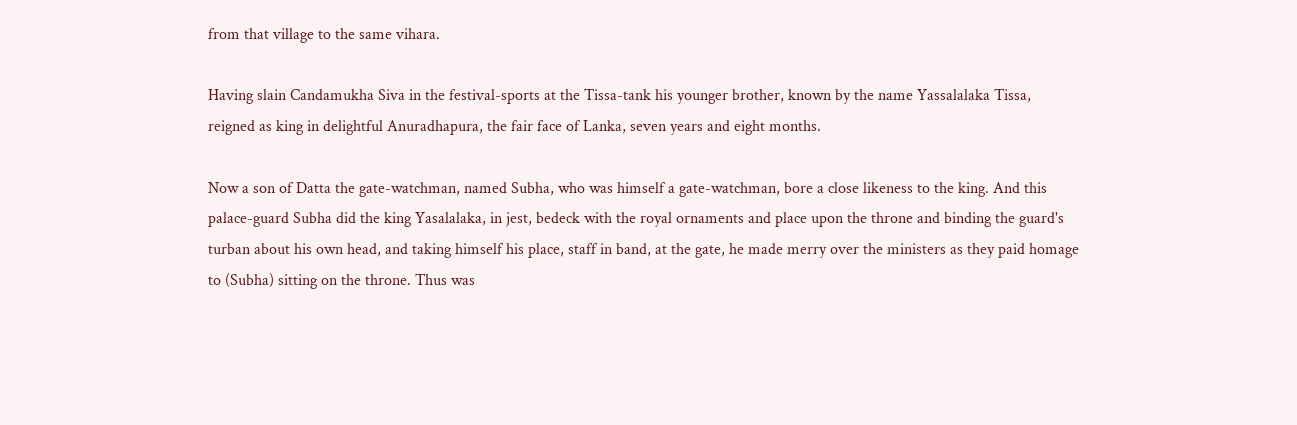from that village to the same vihara.

Having slain Candamukha Siva in the festival-sports at the Tissa-tank his younger brother, known by the name Yassalalaka Tissa, reigned as king in delightful Anuradhapura, the fair face of Lanka, seven years and eight months.

Now a son of Datta the gate-watchman, named Subha, who was himself a gate-watchman, bore a close likeness to the king. And this palace-guard Subha did the king Yasalalaka, in jest, bedeck with the royal ornaments and place upon the throne and binding the guard's turban about his own head, and taking himself his place, staff in band, at the gate, he made merry over the ministers as they paid homage to (Subha) sitting on the throne. Thus was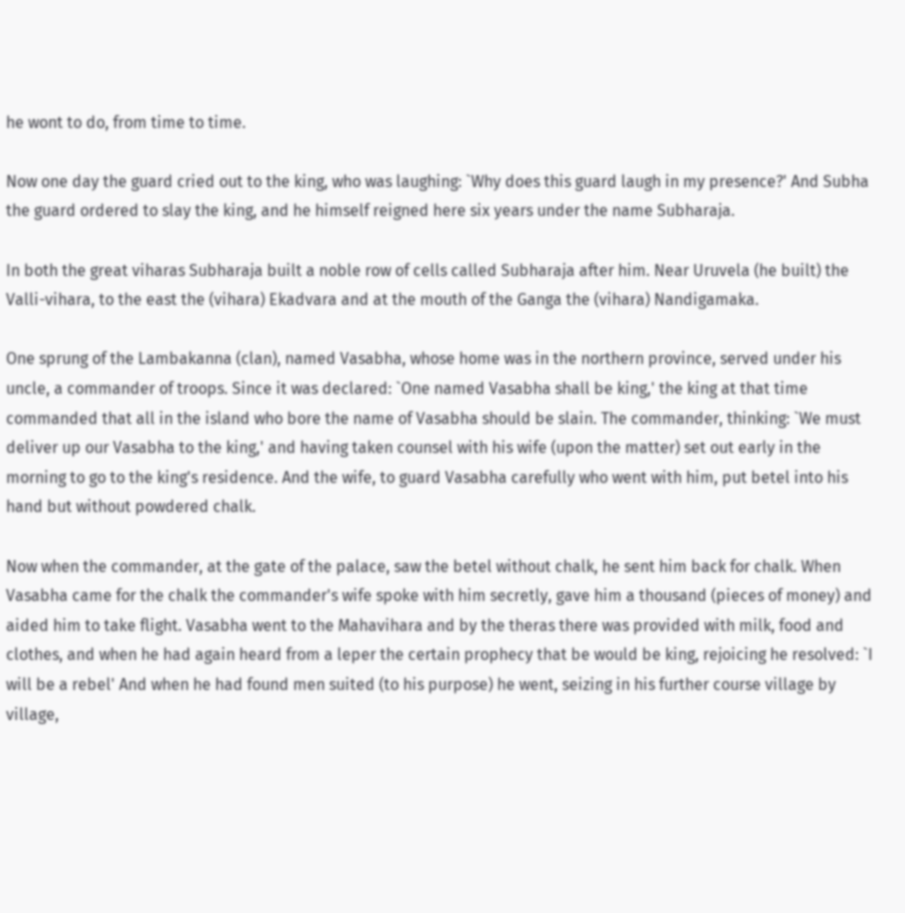he wont to do, from time to time.

Now one day the guard cried out to the king, who was laughing: `Why does this guard laugh in my presence?' And Subha the guard ordered to slay the king, and he himself reigned here six years under the name Subharaja.

In both the great viharas Subharaja built a noble row of cells called Subharaja after him. Near Uruvela (he built) the Valli-vihara, to the east the (vihara) Ekadvara and at the mouth of the Ganga the (vihara) Nandigamaka.

One sprung of the Lambakanna (clan), named Vasabha, whose home was in the northern province, served under his uncle, a commander of troops. Since it was declared: `One named Vasabha shall be king,' the king at that time commanded that all in the island who bore the name of Vasabha should be slain. The commander, thinking: `We must deliver up our Vasabha to the king,' and having taken counsel with his wife (upon the matter) set out early in the morning to go to the king's residence. And the wife, to guard Vasabha carefully who went with him, put betel into his hand but without powdered chalk.

Now when the commander, at the gate of the palace, saw the betel without chalk, he sent him back for chalk. When Vasabha came for the chalk the commander's wife spoke with him secretly, gave him a thousand (pieces of money) and aided him to take flight. Vasabha went to the Mahavihara and by the theras there was provided with milk, food and clothes, and when he had again heard from a leper the certain prophecy that be would be king, rejoicing he resolved: `I will be a rebel' And when he had found men suited (to his purpose) he went, seizing in his further course village by village,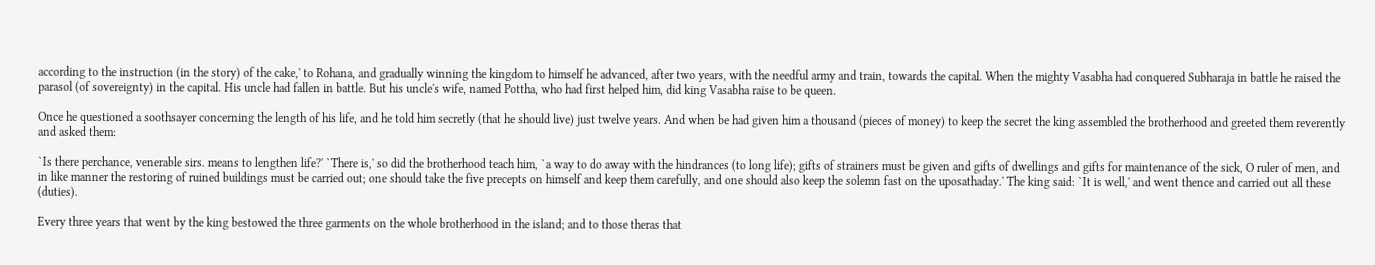according to the instruction (in the story) of the cake,' to Rohana, and gradually winning the kingdom to himself he advanced, after two years, with the needful army and train, towards the capital. When the mighty Vasabha had conquered Subharaja in battle he raised the parasol (of sovereignty) in the capital. His uncle had fallen in battle. But his uncle's wife, named Pottha, who had first helped him, did king Vasabha raise to be queen.

Once he questioned a soothsayer concerning the length of his life, and he told him secretly (that he should live) just twelve years. And when be had given him a thousand (pieces of money) to keep the secret the king assembled the brotherhood and greeted them reverently and asked them:

`Is there perchance, venerable sirs. means to lengthen life?' `There is,' so did the brotherhood teach him, `a way to do away with the hindrances (to long life); gifts of strainers must be given and gifts of dwellings and gifts for maintenance of the sick, O ruler of men, and in like manner the restoring of ruined buildings must be carried out; one should take the five precepts on himself and keep them carefully, and one should also keep the solemn fast on the uposathaday.' The king said: `It is well,' and went thence and carried out all these (duties).

Every three years that went by the king bestowed the three garments on the whole brotherhood in the island; and to those theras that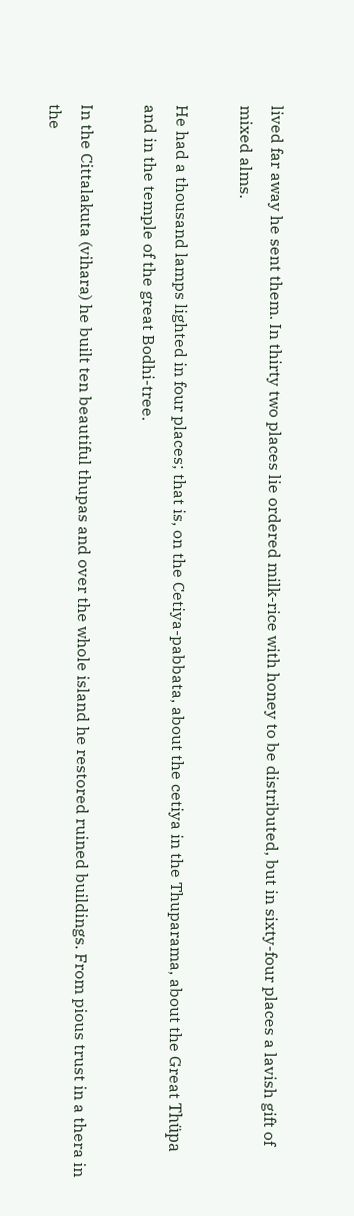lived far away he sent them. In thirty two places lie ordered milk-rice with honey to be distributed, but in sixty-four places a lavish gift of mixed alms.

He had a thousand lamps lighted in four places; that is, on the Cetiya-pabbata, about the cetiya in the Thuparama, about the Great Thüpa and in the temple of the great Bodhi-tree.

In the Cittalakuta (vihara) he built ten beautiful thupas and over the whole island he restored ruined buildings. From pious trust in a thera in the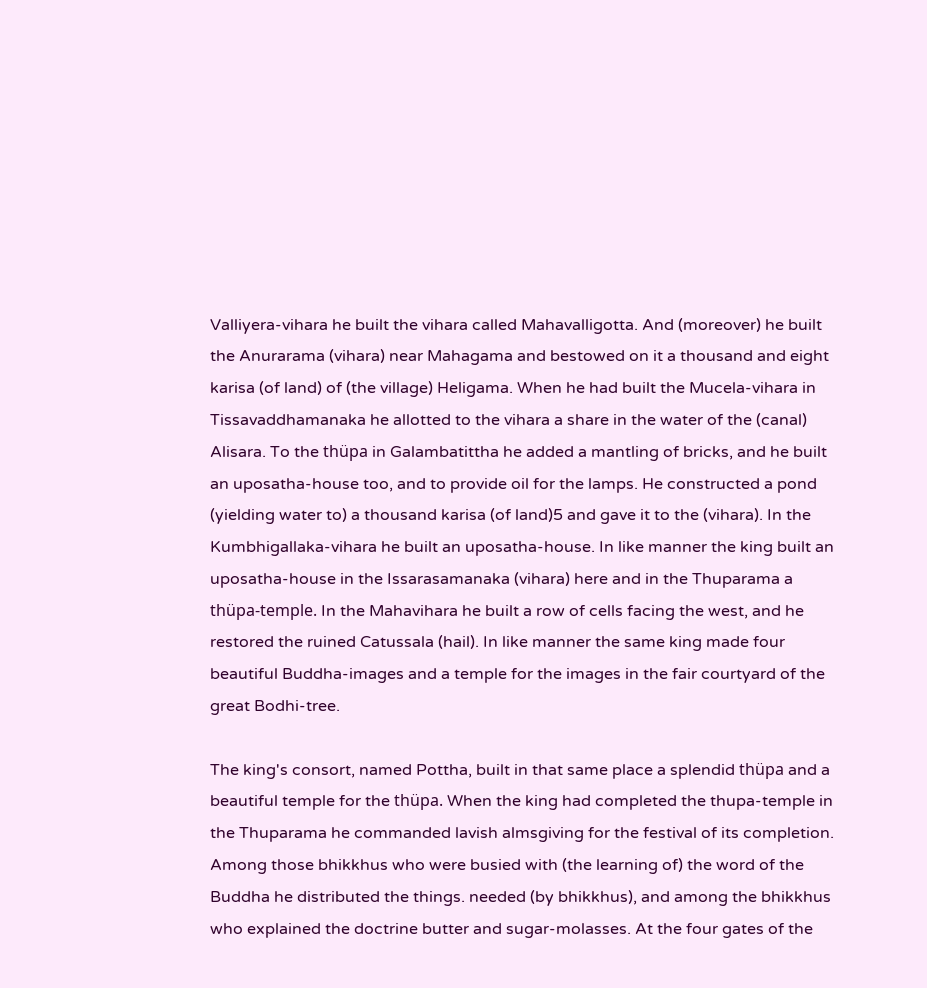Valliyera-vihara he built the vihara called Mahavalligotta. And (moreover) he built the Anurarama (vihara) near Mahagama and bestowed on it a thousand and eight karisa (of land) of (the village) Heligama. When he had built the Mucela-vihara in Tissavaddhamanaka he allotted to the vihara a share in the water of the (canal) Alisara. To the thüpa in Galambatittha he added a mantling of bricks, and he built an uposatha-house too, and to provide oil for the lamps. He constructed a pond (yielding water to) a thousand karisa (of land)5 and gave it to the (vihara). In the Kumbhigallaka-vihara he built an uposatha-house. In like manner the king built an uposatha-house in the Issarasamanaka (vihara) here and in the Thuparama a thüpa-temple. In the Mahavihara he built a row of cells facing the west, and he restored the ruined Catussala (hail). In like manner the same king made four beautiful Buddha-images and a temple for the images in the fair courtyard of the great Bodhi-tree.

The king's consort, named Pottha, built in that same place a splendid thüpa and a beautiful temple for the thüpa. When the king had completed the thupa-temple in the Thuparama he commanded lavish almsgiving for the festival of its completion. Among those bhikkhus who were busied with (the learning of) the word of the Buddha he distributed the things. needed (by bhikkhus), and among the bhikkhus who explained the doctrine butter and sugar-molasses. At the four gates of the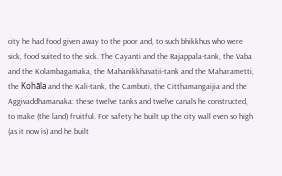city he had food given away to the poor and, to such bhikkhus who were sick, food suited to the sick. The Cayanti and the Rajappala-tank, the Vaba and the Kolambagamaka, the Mahanikkhavatii-tank and the Maharametti, the Kohãla and the Kali-tank, the Cambuti, the Citthamangaijia and the Aggivaddhamanaka: these twelve tanks and twelve canals he constructed, to make (the land) fruitful. For safety he built up the city wall even so high (as it now is) and he built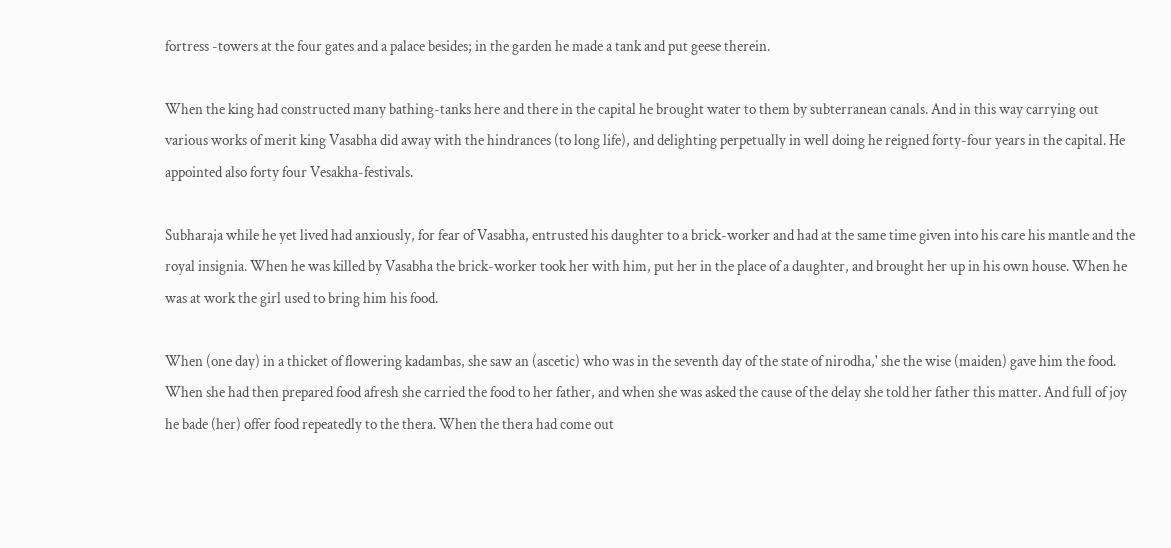fortress -towers at the four gates and a palace besides; in the garden he made a tank and put geese therein.

When the king had constructed many bathing-tanks here and there in the capital he brought water to them by subterranean canals. And in this way carrying out various works of merit king Vasabha did away with the hindrances (to long life), and delighting perpetually in well doing he reigned forty-four years in the capital. He appointed also forty four Vesakha-festivals.

Subharaja while he yet lived had anxiously, for fear of Vasabha, entrusted his daughter to a brick-worker and had at the same time given into his care his mantle and the royal insignia. When he was killed by Vasabha the brick-worker took her with him, put her in the place of a daughter, and brought her up in his own house. When he was at work the girl used to bring him his food.

When (one day) in a thicket of flowering kadambas, she saw an (ascetic) who was in the seventh day of the state of nirodha,' she the wise (maiden) gave him the food. When she had then prepared food afresh she carried the food to her father, and when she was asked the cause of the delay she told her father this matter. And full of joy he bade (her) offer food repeatedly to the thera. When the thera had come out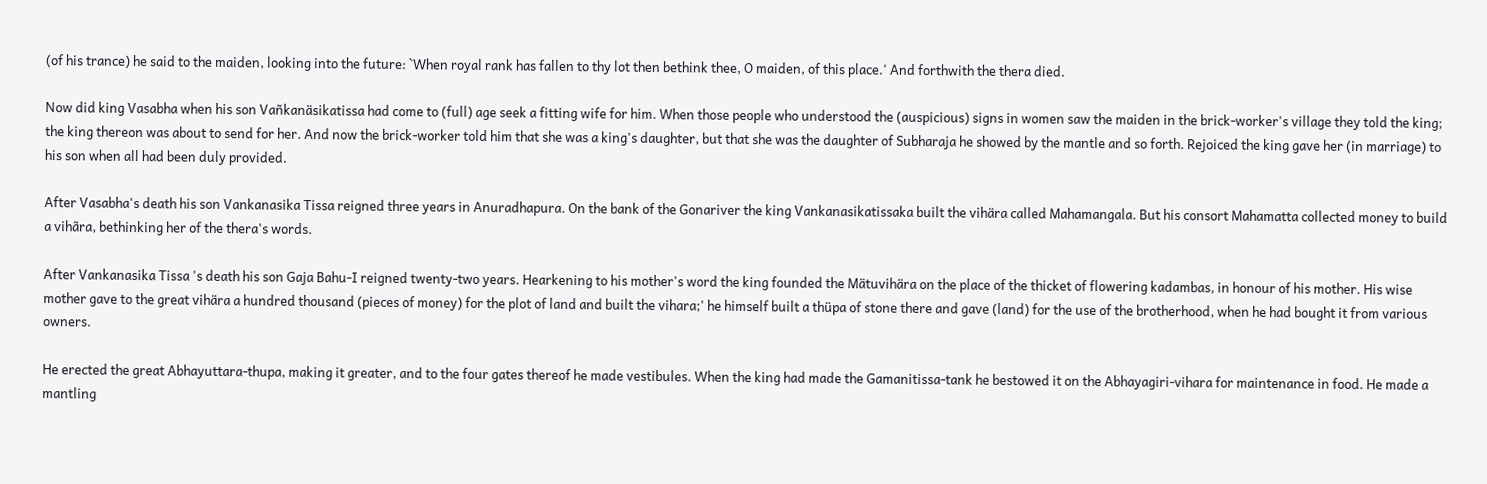(of his trance) he said to the maiden, looking into the future: `When royal rank has fallen to thy lot then bethink thee, O maiden, of this place.' And forthwith the thera died.

Now did king Vasabha when his son Vañkanäsikatissa had come to (full) age seek a fitting wife for him. When those people who understood the (auspicious) signs in women saw the maiden in the brick-worker's village they told the king; the king thereon was about to send for her. And now the brick-worker told him that she was a king's daughter, but that she was the daughter of Subharaja he showed by the mantle and so forth. Rejoiced the king gave her (in marriage) to his son when all had been duly provided.

After Vasabha's death his son Vankanasika Tissa reigned three years in Anuradhapura. On the bank of the Gonariver the king Vankanasikatissaka built the vihära called Mahamangala. But his consort Mahamatta collected money to build a vihãra, bethinking her of the thera's words.

After Vankanasika Tissa 's death his son Gaja Bahu-I reigned twenty-two years. Hearkening to his mother's word the king founded the Mätuvihära on the place of the thicket of flowering kadambas, in honour of his mother. His wise mother gave to the great vihära a hundred thousand (pieces of money) for the plot of land and built the vihara;' he himself built a thüpa of stone there and gave (land) for the use of the brotherhood, when he had bought it from various owners.

He erected the great Abhayuttara-thupa, making it greater, and to the four gates thereof he made vestibules. When the king had made the Gamanitissa-tank he bestowed it on the Abhayagiri-vihara for maintenance in food. He made a mantling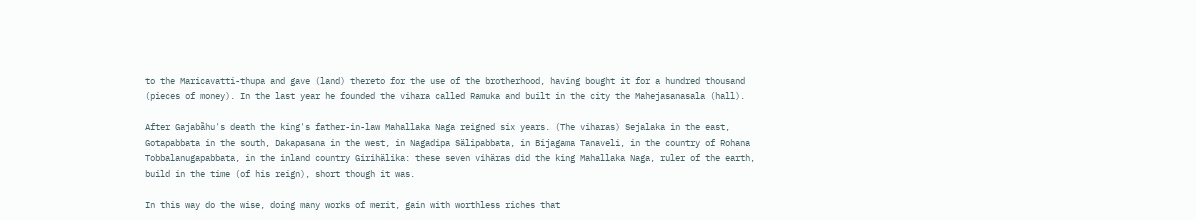to the Maricavatti-thupa and gave (land) thereto for the use of the brotherhood, having bought it for a hundred thousand (pieces of money). In the last year he founded the vihara called Ramuka and built in the city the Mahejasanasala (hall).

After Gajabãhu's death the king's father-in-law Mahallaka Naga reigned six years. (The viharas) Sejalaka in the east, Gotapabbata in the south, Dakapasana in the west, in Nagadipa Sälipabbata, in Bijagama Tanaveli, in the country of Rohana Tobbalanugapabbata, in the inland country Girihälika: these seven vihäras did the king Mahallaka Naga, ruler of the earth, build in the time (of his reign), short though it was.

In this way do the wise, doing many works of merit, gain with worthless riches that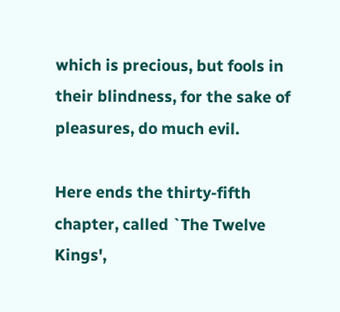which is precious, but fools in their blindness, for the sake of pleasures, do much evil.

Here ends the thirty-fifth chapter, called `The Twelve Kings',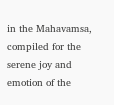in the Mahavamsa, compiled for the serene joy and emotion of the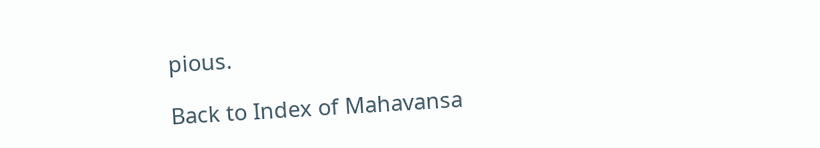pious.

Back to Index of Mahavansa